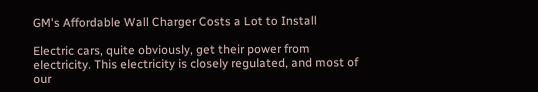GM's Affordable Wall Charger Costs a Lot to Install

Electric cars, quite obviously, get their power from electricity. This electricity is closely regulated, and most of our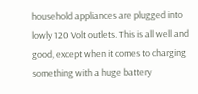household appliances are plugged into lowly 120 Volt outlets. This is all well and good, except when it comes to charging something with a huge battery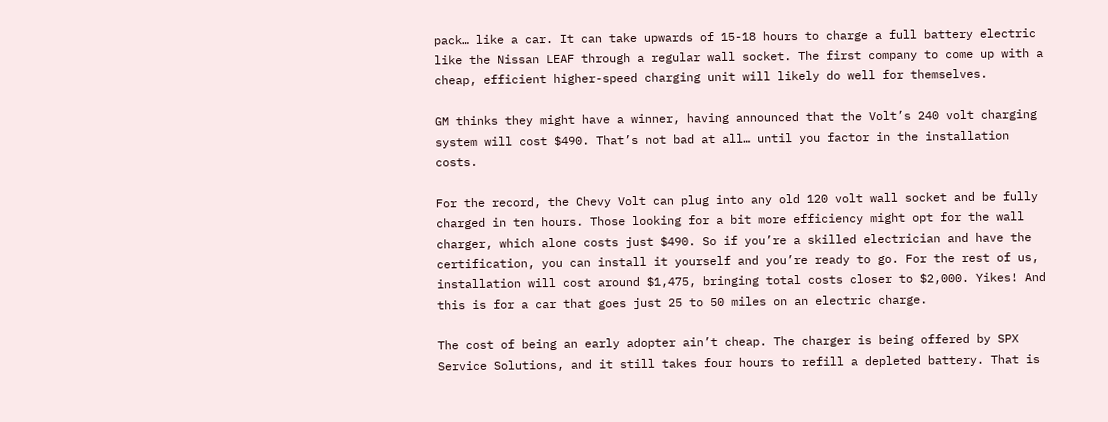pack… like a car. It can take upwards of 15-18 hours to charge a full battery electric like the Nissan LEAF through a regular wall socket. The first company to come up with a cheap, efficient higher-speed charging unit will likely do well for themselves.

GM thinks they might have a winner, having announced that the Volt’s 240 volt charging system will cost $490. That’s not bad at all… until you factor in the installation costs.

For the record, the Chevy Volt can plug into any old 120 volt wall socket and be fully charged in ten hours. Those looking for a bit more efficiency might opt for the wall charger, which alone costs just $490. So if you’re a skilled electrician and have the certification, you can install it yourself and you’re ready to go. For the rest of us, installation will cost around $1,475, bringing total costs closer to $2,000. Yikes! And this is for a car that goes just 25 to 50 miles on an electric charge.

The cost of being an early adopter ain’t cheap. The charger is being offered by SPX Service Solutions, and it still takes four hours to refill a depleted battery. That is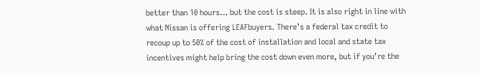better than 10 hours… but the cost is steep. It is also right in line with what Nissan is offering LEAFbuyers. There’s a federal tax credit to recoup up to 50% of the cost of installation and local and state tax incentives might help bring the cost down even more, but if you’re the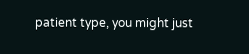patient type, you might just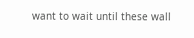want to wait until these wall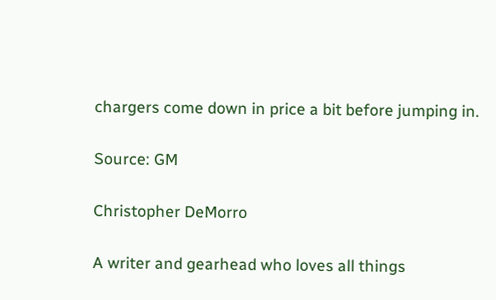chargers come down in price a bit before jumping in.

Source: GM

Christopher DeMorro

A writer and gearhead who loves all things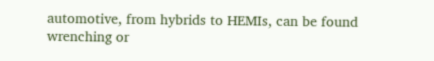automotive, from hybrids to HEMIs, can be found wrenching or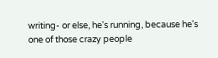writing- or else, he's running, because he's one of those crazy people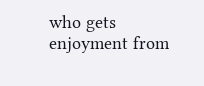who gets enjoyment from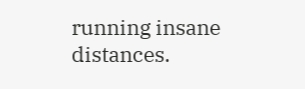running insane distances.